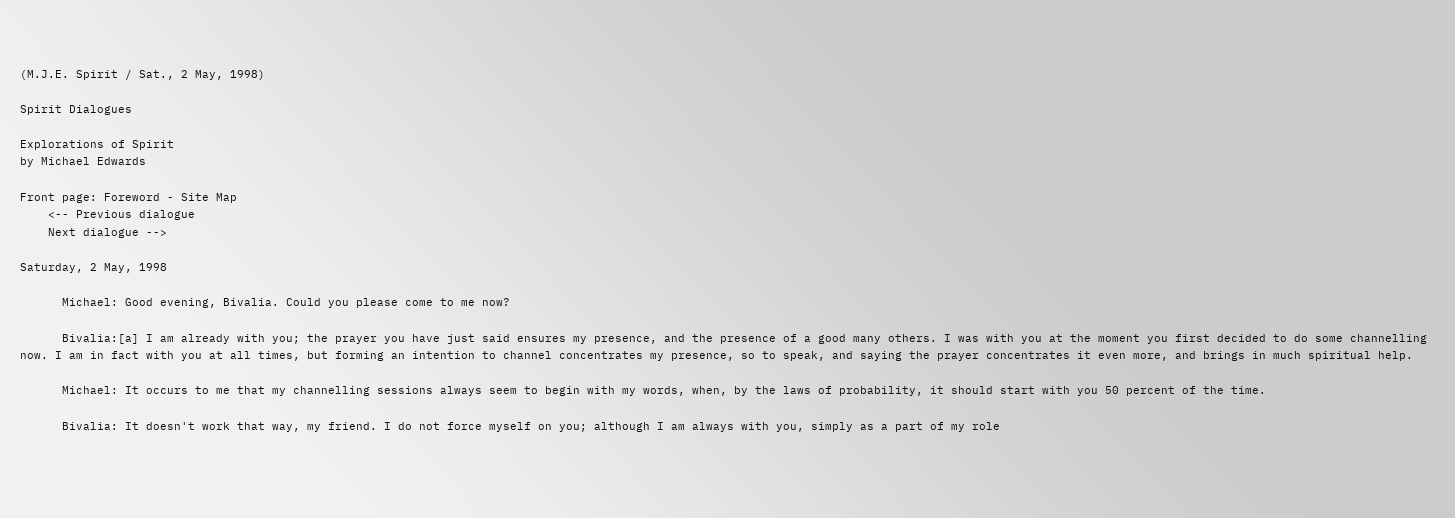(M.J.E. Spirit / Sat., 2 May, 1998)

Spirit Dialogues

Explorations of Spirit
by Michael Edwards

Front page: Foreword - Site Map
    <-- Previous dialogue
    Next dialogue -->

Saturday, 2 May, 1998

      Michael: Good evening, Bivalia. Could you please come to me now?

      Bivalia:[a] I am already with you; the prayer you have just said ensures my presence, and the presence of a good many others. I was with you at the moment you first decided to do some channelling now. I am in fact with you at all times, but forming an intention to channel concentrates my presence, so to speak, and saying the prayer concentrates it even more, and brings in much spiritual help.

      Michael: It occurs to me that my channelling sessions always seem to begin with my words, when, by the laws of probability, it should start with you 50 percent of the time.

      Bivalia: It doesn't work that way, my friend. I do not force myself on you; although I am always with you, simply as a part of my role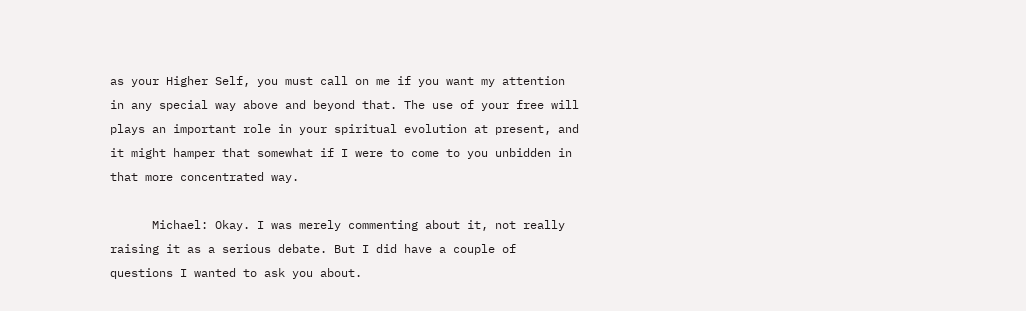as your Higher Self, you must call on me if you want my attention in any special way above and beyond that. The use of your free will plays an important role in your spiritual evolution at present, and it might hamper that somewhat if I were to come to you unbidden in that more concentrated way.

      Michael: Okay. I was merely commenting about it, not really raising it as a serious debate. But I did have a couple of questions I wanted to ask you about.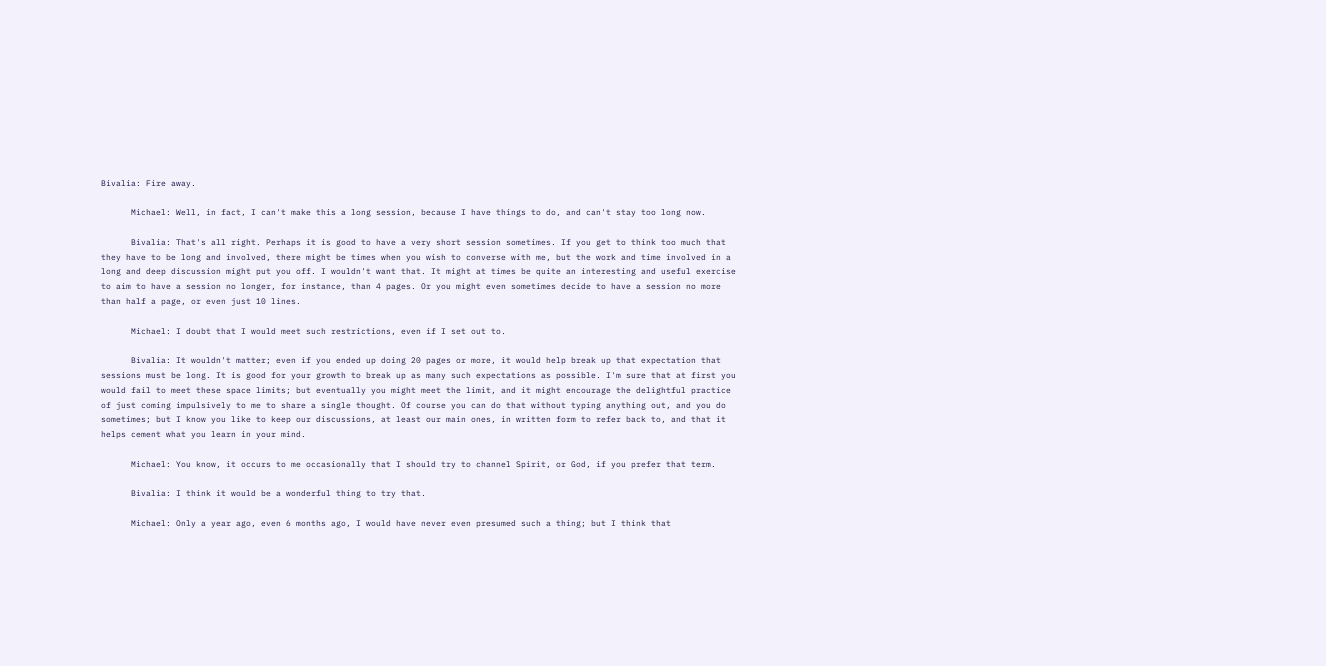Bivalia: Fire away.

      Michael: Well, in fact, I can't make this a long session, because I have things to do, and can't stay too long now.

      Bivalia: That's all right. Perhaps it is good to have a very short session sometimes. If you get to think too much that they have to be long and involved, there might be times when you wish to converse with me, but the work and time involved in a long and deep discussion might put you off. I wouldn't want that. It might at times be quite an interesting and useful exercise to aim to have a session no longer, for instance, than 4 pages. Or you might even sometimes decide to have a session no more than half a page, or even just 10 lines.

      Michael: I doubt that I would meet such restrictions, even if I set out to.

      Bivalia: It wouldn't matter; even if you ended up doing 20 pages or more, it would help break up that expectation that sessions must be long. It is good for your growth to break up as many such expectations as possible. I'm sure that at first you would fail to meet these space limits; but eventually you might meet the limit, and it might encourage the delightful practice of just coming impulsively to me to share a single thought. Of course you can do that without typing anything out, and you do sometimes; but I know you like to keep our discussions, at least our main ones, in written form to refer back to, and that it helps cement what you learn in your mind.

      Michael: You know, it occurs to me occasionally that I should try to channel Spirit, or God, if you prefer that term.

      Bivalia: I think it would be a wonderful thing to try that.

      Michael: Only a year ago, even 6 months ago, I would have never even presumed such a thing; but I think that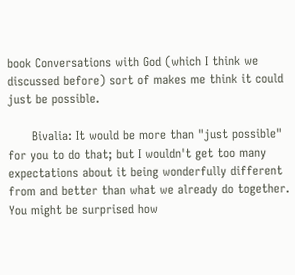book Conversations with God (which I think we discussed before) sort of makes me think it could just be possible.

      Bivalia: It would be more than "just possible" for you to do that; but I wouldn't get too many expectations about it being wonderfully different from and better than what we already do together. You might be surprised how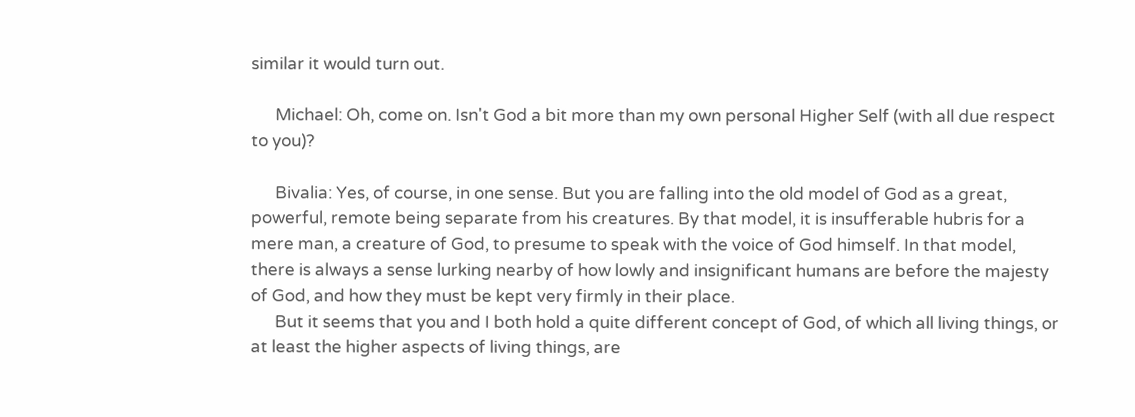similar it would turn out.

      Michael: Oh, come on. Isn't God a bit more than my own personal Higher Self (with all due respect to you)?

      Bivalia: Yes, of course, in one sense. But you are falling into the old model of God as a great, powerful, remote being separate from his creatures. By that model, it is insufferable hubris for a mere man, a creature of God, to presume to speak with the voice of God himself. In that model, there is always a sense lurking nearby of how lowly and insignificant humans are before the majesty of God, and how they must be kept very firmly in their place.
      But it seems that you and I both hold a quite different concept of God, of which all living things, or at least the higher aspects of living things, are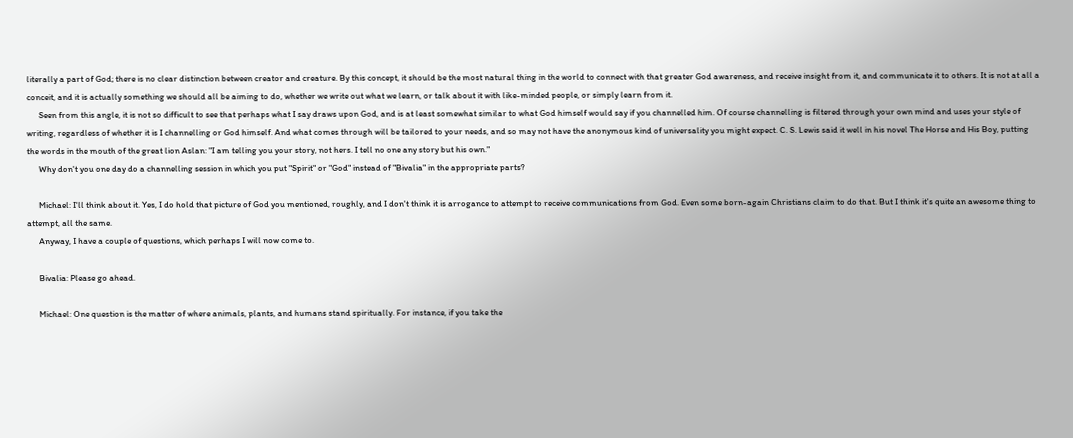literally a part of God; there is no clear distinction between creator and creature. By this concept, it should be the most natural thing in the world to connect with that greater God awareness, and receive insight from it, and communicate it to others. It is not at all a conceit, and it is actually something we should all be aiming to do, whether we write out what we learn, or talk about it with like-minded people, or simply learn from it.
      Seen from this angle, it is not so difficult to see that perhaps what I say draws upon God, and is at least somewhat similar to what God himself would say if you channelled him. Of course channelling is filtered through your own mind and uses your style of writing, regardless of whether it is I channelling or God himself. And what comes through will be tailored to your needs, and so may not have the anonymous kind of universality you might expect. C. S. Lewis said it well in his novel The Horse and His Boy, putting the words in the mouth of the great lion Aslan: "I am telling you your story, not hers. I tell no one any story but his own."
      Why don't you one day do a channelling session in which you put "Spirit" or "God" instead of "Bivalia" in the appropriate parts?

      Michael: I'll think about it. Yes, I do hold that picture of God you mentioned, roughly, and I don't think it is arrogance to attempt to receive communications from God. Even some born-again Christians claim to do that. But I think it's quite an awesome thing to attempt, all the same.
      Anyway, I have a couple of questions, which perhaps I will now come to.

      Bivalia: Please go ahead.

      Michael: One question is the matter of where animals, plants, and humans stand spiritually. For instance, if you take the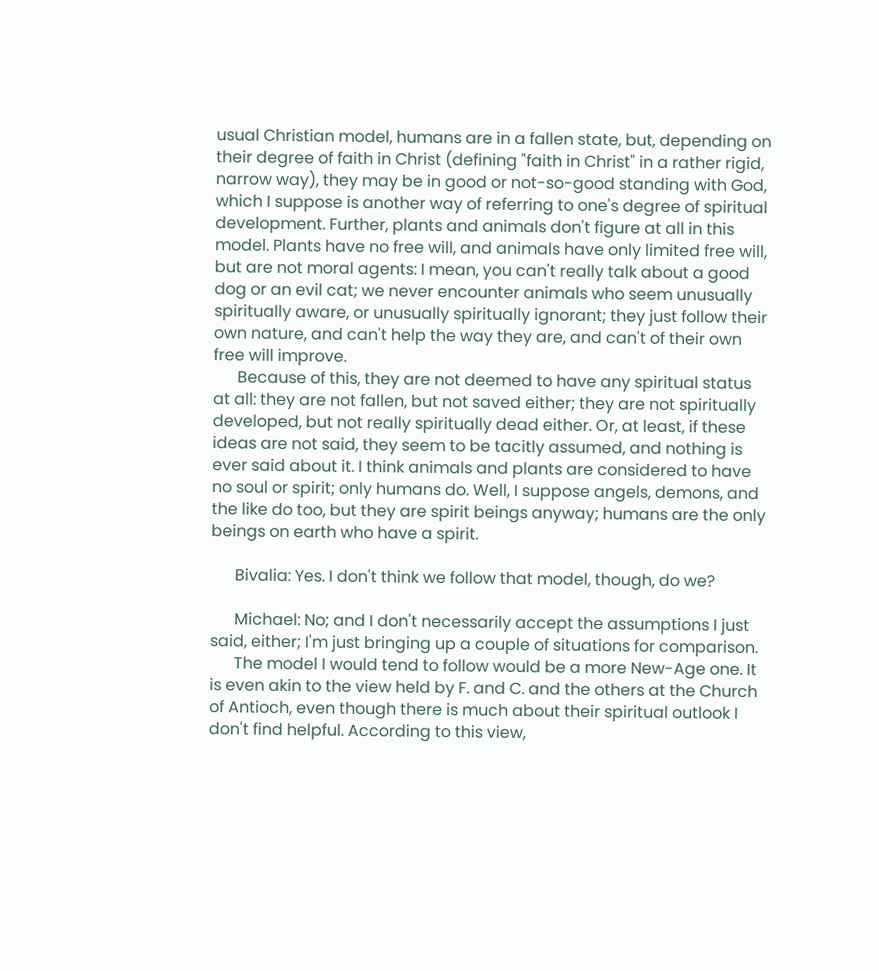usual Christian model, humans are in a fallen state, but, depending on their degree of faith in Christ (defining "faith in Christ" in a rather rigid, narrow way), they may be in good or not-so-good standing with God, which I suppose is another way of referring to one's degree of spiritual development. Further, plants and animals don't figure at all in this model. Plants have no free will, and animals have only limited free will, but are not moral agents: I mean, you can't really talk about a good dog or an evil cat; we never encounter animals who seem unusually spiritually aware, or unusually spiritually ignorant; they just follow their own nature, and can't help the way they are, and can't of their own free will improve.
      Because of this, they are not deemed to have any spiritual status at all: they are not fallen, but not saved either; they are not spiritually developed, but not really spiritually dead either. Or, at least, if these ideas are not said, they seem to be tacitly assumed, and nothing is ever said about it. I think animals and plants are considered to have no soul or spirit; only humans do. Well, I suppose angels, demons, and the like do too, but they are spirit beings anyway; humans are the only beings on earth who have a spirit.

      Bivalia: Yes. I don't think we follow that model, though, do we?

      Michael: No; and I don't necessarily accept the assumptions I just said, either; I'm just bringing up a couple of situations for comparison.
      The model I would tend to follow would be a more New-Age one. It is even akin to the view held by F. and C. and the others at the Church of Antioch, even though there is much about their spiritual outlook I don't find helpful. According to this view,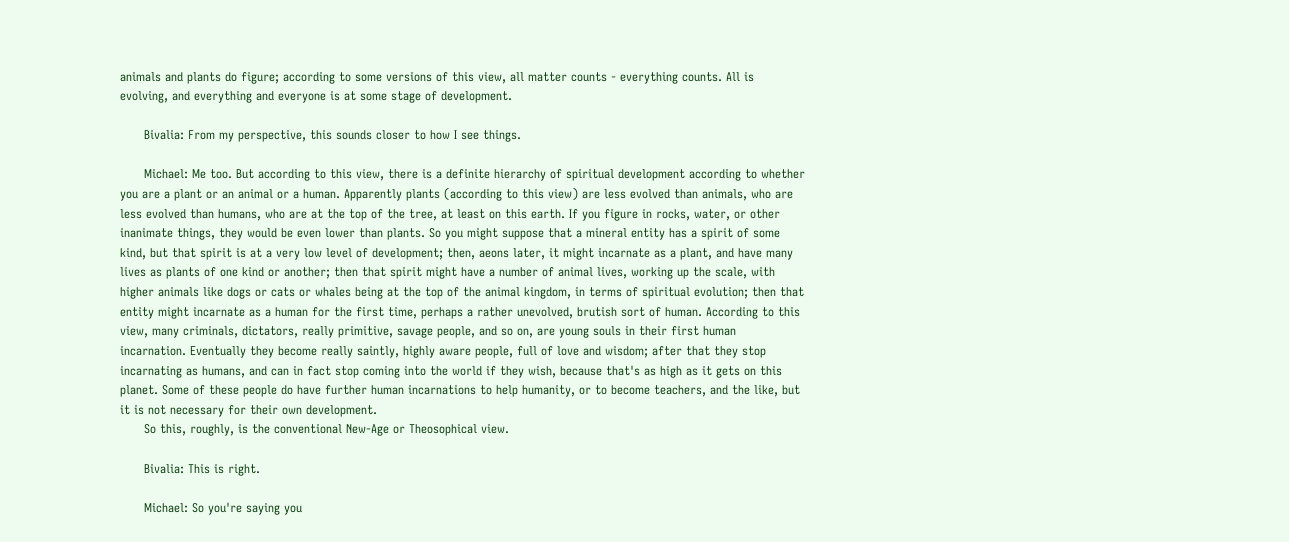animals and plants do figure; according to some versions of this view, all matter counts - everything counts. All is evolving, and everything and everyone is at some stage of development.

      Bivalia: From my perspective, this sounds closer to how I see things.

      Michael: Me too. But according to this view, there is a definite hierarchy of spiritual development according to whether you are a plant or an animal or a human. Apparently plants (according to this view) are less evolved than animals, who are less evolved than humans, who are at the top of the tree, at least on this earth. If you figure in rocks, water, or other inanimate things, they would be even lower than plants. So you might suppose that a mineral entity has a spirit of some kind, but that spirit is at a very low level of development; then, aeons later, it might incarnate as a plant, and have many lives as plants of one kind or another; then that spirit might have a number of animal lives, working up the scale, with higher animals like dogs or cats or whales being at the top of the animal kingdom, in terms of spiritual evolution; then that entity might incarnate as a human for the first time, perhaps a rather unevolved, brutish sort of human. According to this view, many criminals, dictators, really primitive, savage people, and so on, are young souls in their first human incarnation. Eventually they become really saintly, highly aware people, full of love and wisdom; after that they stop incarnating as humans, and can in fact stop coming into the world if they wish, because that's as high as it gets on this planet. Some of these people do have further human incarnations to help humanity, or to become teachers, and the like, but it is not necessary for their own development.
      So this, roughly, is the conventional New-Age or Theosophical view.

      Bivalia: This is right.

      Michael: So you're saying you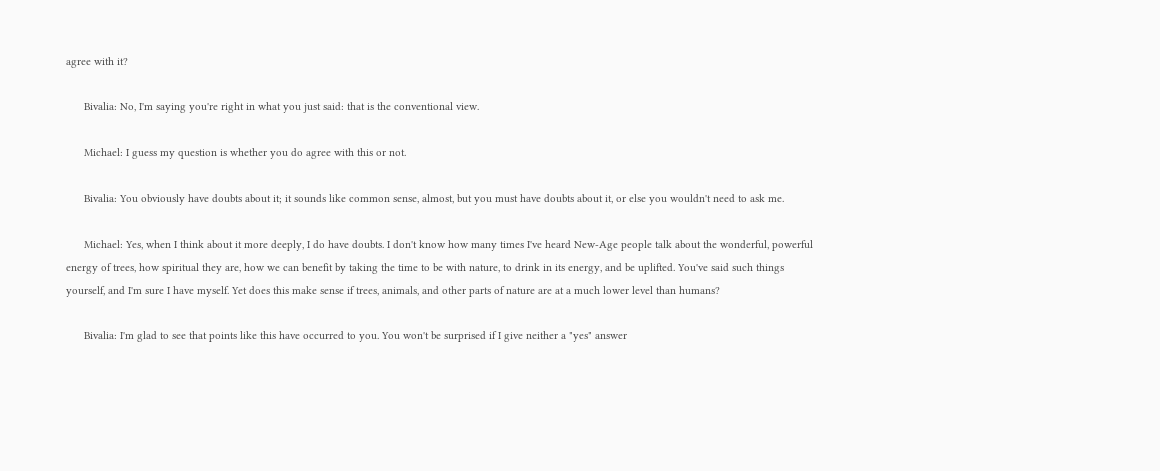agree with it?

      Bivalia: No, I'm saying you're right in what you just said: that is the conventional view.

      Michael: I guess my question is whether you do agree with this or not.

      Bivalia: You obviously have doubts about it; it sounds like common sense, almost, but you must have doubts about it, or else you wouldn't need to ask me.

      Michael: Yes, when I think about it more deeply, I do have doubts. I don't know how many times I've heard New-Age people talk about the wonderful, powerful energy of trees, how spiritual they are, how we can benefit by taking the time to be with nature, to drink in its energy, and be uplifted. You've said such things yourself, and I'm sure I have myself. Yet does this make sense if trees, animals, and other parts of nature are at a much lower level than humans?

      Bivalia: I'm glad to see that points like this have occurred to you. You won't be surprised if I give neither a "yes" answer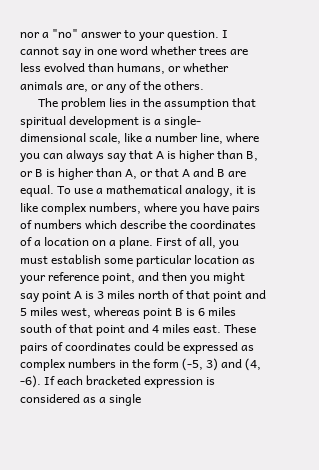nor a "no" answer to your question. I cannot say in one word whether trees are less evolved than humans, or whether animals are, or any of the others.
      The problem lies in the assumption that spiritual development is a single-dimensional scale, like a number line, where you can always say that A is higher than B, or B is higher than A, or that A and B are equal. To use a mathematical analogy, it is like complex numbers, where you have pairs of numbers which describe the coordinates of a location on a plane. First of all, you must establish some particular location as your reference point, and then you might say point A is 3 miles north of that point and 5 miles west, whereas point B is 6 miles south of that point and 4 miles east. These pairs of coordinates could be expressed as complex numbers in the form (-5, 3) and (4, -6). If each bracketed expression is considered as a single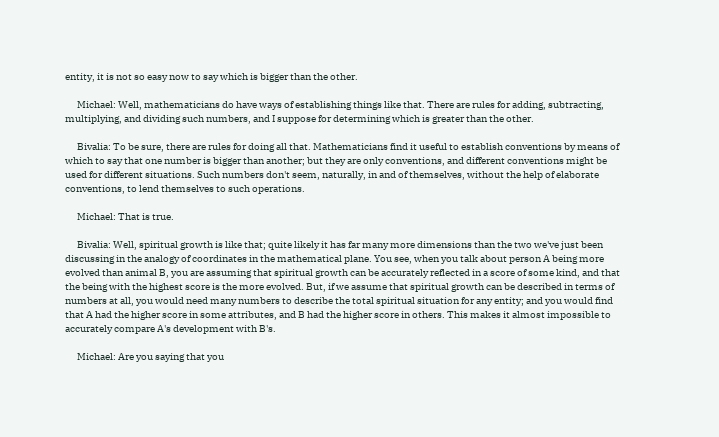entity, it is not so easy now to say which is bigger than the other.

      Michael: Well, mathematicians do have ways of establishing things like that. There are rules for adding, subtracting, multiplying, and dividing such numbers, and I suppose for determining which is greater than the other.

      Bivalia: To be sure, there are rules for doing all that. Mathematicians find it useful to establish conventions by means of which to say that one number is bigger than another; but they are only conventions, and different conventions might be used for different situations. Such numbers don't seem, naturally, in and of themselves, without the help of elaborate conventions, to lend themselves to such operations.

      Michael: That is true.

      Bivalia: Well, spiritual growth is like that; quite likely it has far many more dimensions than the two we've just been discussing in the analogy of coordinates in the mathematical plane. You see, when you talk about person A being more evolved than animal B, you are assuming that spiritual growth can be accurately reflected in a score of some kind, and that the being with the highest score is the more evolved. But, if we assume that spiritual growth can be described in terms of numbers at all, you would need many numbers to describe the total spiritual situation for any entity; and you would find that A had the higher score in some attributes, and B had the higher score in others. This makes it almost impossible to accurately compare A's development with B's.

      Michael: Are you saying that you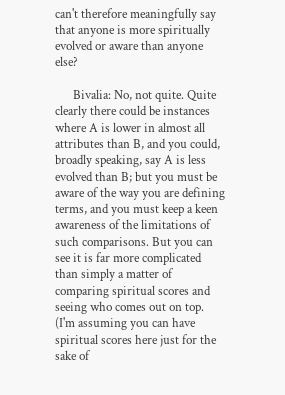can't therefore meaningfully say that anyone is more spiritually evolved or aware than anyone else?

      Bivalia: No, not quite. Quite clearly there could be instances where A is lower in almost all attributes than B, and you could, broadly speaking, say A is less evolved than B; but you must be aware of the way you are defining terms, and you must keep a keen awareness of the limitations of such comparisons. But you can see it is far more complicated than simply a matter of comparing spiritual scores and seeing who comes out on top. (I'm assuming you can have spiritual scores here just for the sake of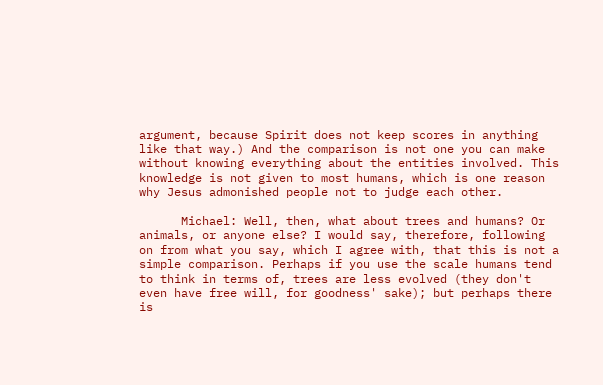argument, because Spirit does not keep scores in anything like that way.) And the comparison is not one you can make without knowing everything about the entities involved. This knowledge is not given to most humans, which is one reason why Jesus admonished people not to judge each other.

      Michael: Well, then, what about trees and humans? Or animals, or anyone else? I would say, therefore, following on from what you say, which I agree with, that this is not a simple comparison. Perhaps if you use the scale humans tend to think in terms of, trees are less evolved (they don't even have free will, for goodness' sake); but perhaps there is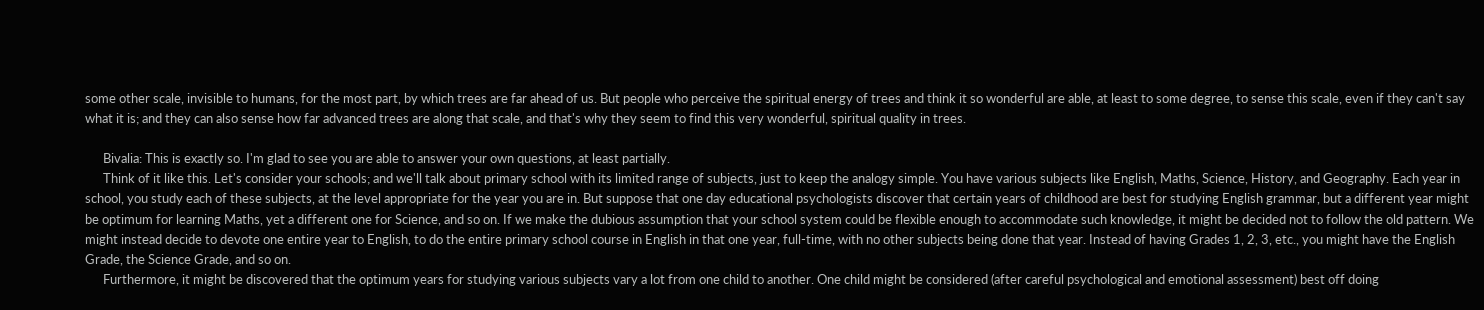some other scale, invisible to humans, for the most part, by which trees are far ahead of us. But people who perceive the spiritual energy of trees and think it so wonderful are able, at least to some degree, to sense this scale, even if they can't say what it is; and they can also sense how far advanced trees are along that scale, and that's why they seem to find this very wonderful, spiritual quality in trees.

      Bivalia: This is exactly so. I'm glad to see you are able to answer your own questions, at least partially.
      Think of it like this. Let's consider your schools; and we'll talk about primary school with its limited range of subjects, just to keep the analogy simple. You have various subjects like English, Maths, Science, History, and Geography. Each year in school, you study each of these subjects, at the level appropriate for the year you are in. But suppose that one day educational psychologists discover that certain years of childhood are best for studying English grammar, but a different year might be optimum for learning Maths, yet a different one for Science, and so on. If we make the dubious assumption that your school system could be flexible enough to accommodate such knowledge, it might be decided not to follow the old pattern. We might instead decide to devote one entire year to English, to do the entire primary school course in English in that one year, full-time, with no other subjects being done that year. Instead of having Grades 1, 2, 3, etc., you might have the English Grade, the Science Grade, and so on.
      Furthermore, it might be discovered that the optimum years for studying various subjects vary a lot from one child to another. One child might be considered (after careful psychological and emotional assessment) best off doing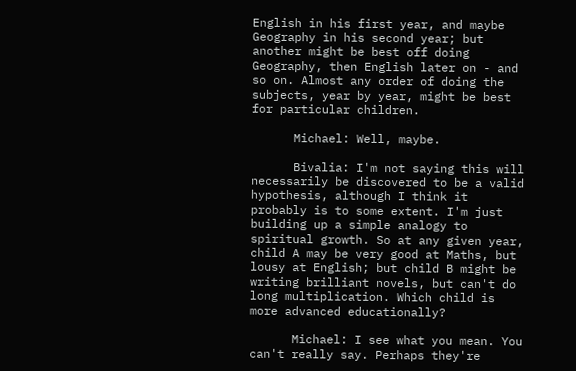English in his first year, and maybe Geography in his second year; but another might be best off doing Geography, then English later on - and so on. Almost any order of doing the subjects, year by year, might be best for particular children.

      Michael: Well, maybe.

      Bivalia: I'm not saying this will necessarily be discovered to be a valid hypothesis, although I think it probably is to some extent. I'm just building up a simple analogy to spiritual growth. So at any given year, child A may be very good at Maths, but lousy at English; but child B might be writing brilliant novels, but can't do long multiplication. Which child is more advanced educationally?

      Michael: I see what you mean. You can't really say. Perhaps they're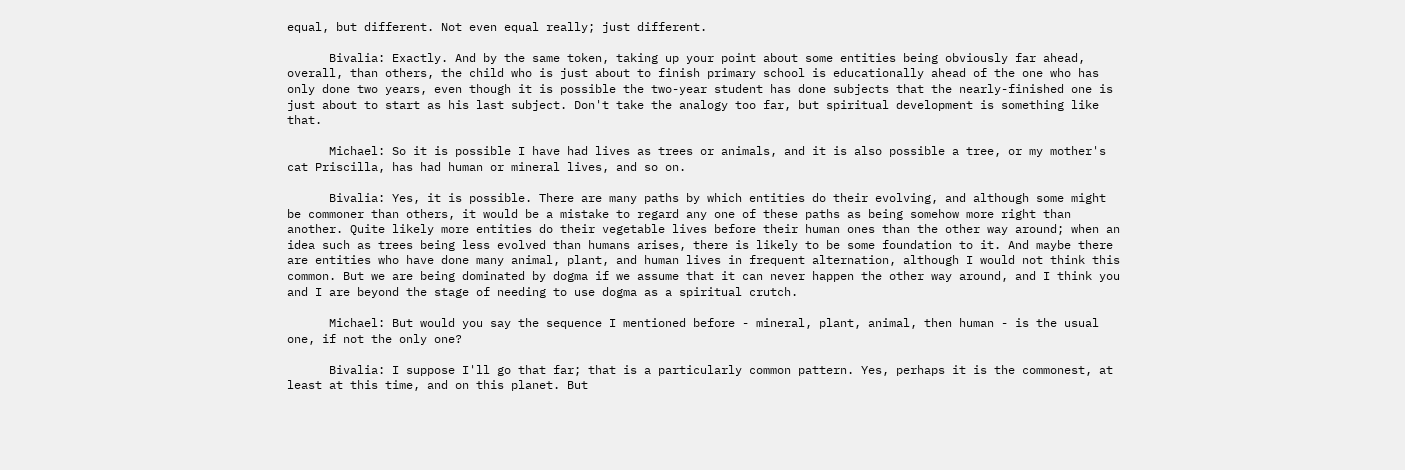equal, but different. Not even equal really; just different.

      Bivalia: Exactly. And by the same token, taking up your point about some entities being obviously far ahead, overall, than others, the child who is just about to finish primary school is educationally ahead of the one who has only done two years, even though it is possible the two-year student has done subjects that the nearly-finished one is just about to start as his last subject. Don't take the analogy too far, but spiritual development is something like that.

      Michael: So it is possible I have had lives as trees or animals, and it is also possible a tree, or my mother's cat Priscilla, has had human or mineral lives, and so on.

      Bivalia: Yes, it is possible. There are many paths by which entities do their evolving, and although some might be commoner than others, it would be a mistake to regard any one of these paths as being somehow more right than another. Quite likely more entities do their vegetable lives before their human ones than the other way around; when an idea such as trees being less evolved than humans arises, there is likely to be some foundation to it. And maybe there are entities who have done many animal, plant, and human lives in frequent alternation, although I would not think this common. But we are being dominated by dogma if we assume that it can never happen the other way around, and I think you and I are beyond the stage of needing to use dogma as a spiritual crutch.

      Michael: But would you say the sequence I mentioned before - mineral, plant, animal, then human - is the usual one, if not the only one?

      Bivalia: I suppose I'll go that far; that is a particularly common pattern. Yes, perhaps it is the commonest, at least at this time, and on this planet. But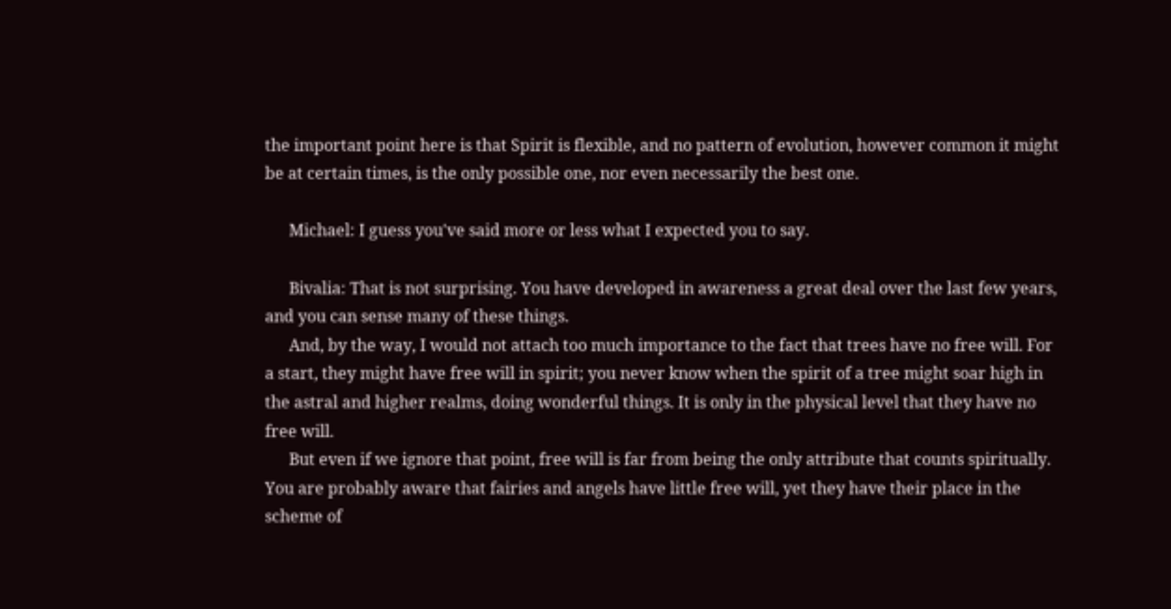the important point here is that Spirit is flexible, and no pattern of evolution, however common it might be at certain times, is the only possible one, nor even necessarily the best one.

      Michael: I guess you've said more or less what I expected you to say.

      Bivalia: That is not surprising. You have developed in awareness a great deal over the last few years, and you can sense many of these things.
      And, by the way, I would not attach too much importance to the fact that trees have no free will. For a start, they might have free will in spirit; you never know when the spirit of a tree might soar high in the astral and higher realms, doing wonderful things. It is only in the physical level that they have no free will.
      But even if we ignore that point, free will is far from being the only attribute that counts spiritually. You are probably aware that fairies and angels have little free will, yet they have their place in the scheme of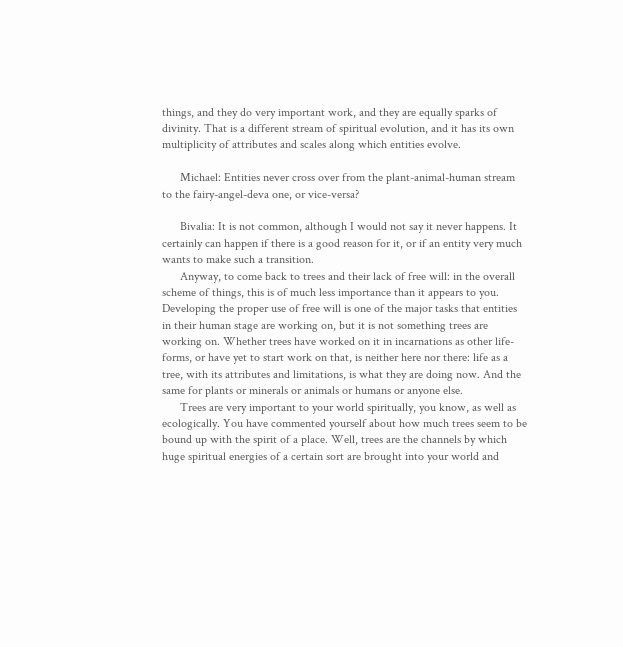things, and they do very important work, and they are equally sparks of divinity. That is a different stream of spiritual evolution, and it has its own multiplicity of attributes and scales along which entities evolve.

      Michael: Entities never cross over from the plant-animal-human stream to the fairy-angel-deva one, or vice-versa?

      Bivalia: It is not common, although I would not say it never happens. It certainly can happen if there is a good reason for it, or if an entity very much wants to make such a transition.
      Anyway, to come back to trees and their lack of free will: in the overall scheme of things, this is of much less importance than it appears to you. Developing the proper use of free will is one of the major tasks that entities in their human stage are working on, but it is not something trees are working on. Whether trees have worked on it in incarnations as other life-forms, or have yet to start work on that, is neither here nor there: life as a tree, with its attributes and limitations, is what they are doing now. And the same for plants or minerals or animals or humans or anyone else.
      Trees are very important to your world spiritually, you know, as well as ecologically. You have commented yourself about how much trees seem to be bound up with the spirit of a place. Well, trees are the channels by which huge spiritual energies of a certain sort are brought into your world and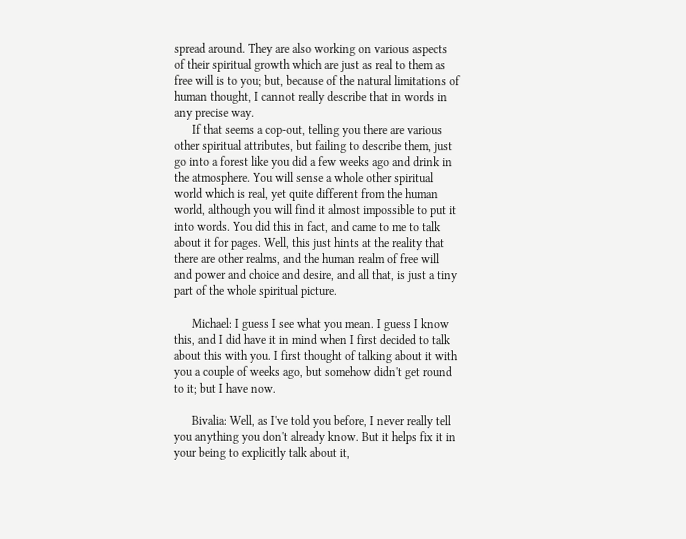spread around. They are also working on various aspects of their spiritual growth which are just as real to them as free will is to you; but, because of the natural limitations of human thought, I cannot really describe that in words in any precise way.
      If that seems a cop-out, telling you there are various other spiritual attributes, but failing to describe them, just go into a forest like you did a few weeks ago and drink in the atmosphere. You will sense a whole other spiritual world which is real, yet quite different from the human world, although you will find it almost impossible to put it into words. You did this in fact, and came to me to talk about it for pages. Well, this just hints at the reality that there are other realms, and the human realm of free will and power and choice and desire, and all that, is just a tiny part of the whole spiritual picture.

      Michael: I guess I see what you mean. I guess I know this, and I did have it in mind when I first decided to talk about this with you. I first thought of talking about it with you a couple of weeks ago, but somehow didn't get round to it; but I have now.

      Bivalia: Well, as I've told you before, I never really tell you anything you don't already know. But it helps fix it in your being to explicitly talk about it,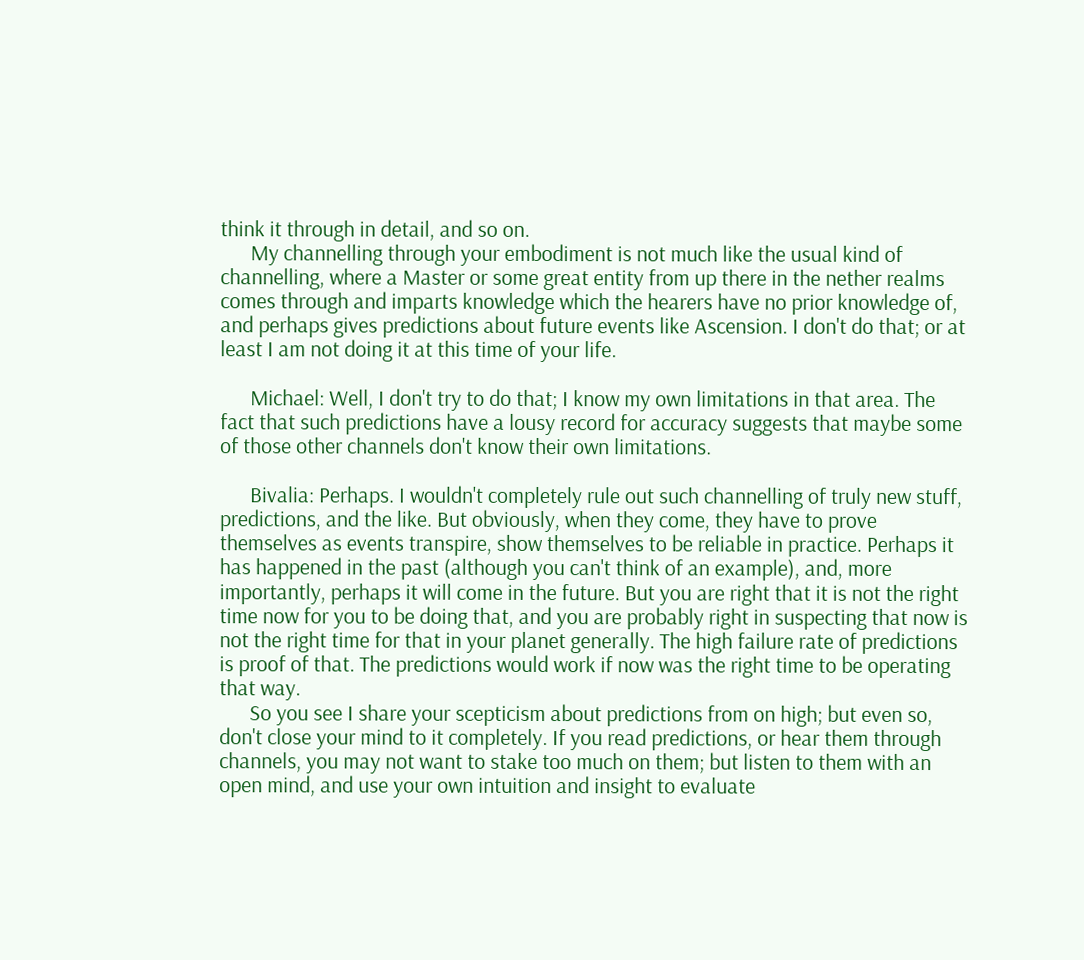think it through in detail, and so on.
      My channelling through your embodiment is not much like the usual kind of channelling, where a Master or some great entity from up there in the nether realms comes through and imparts knowledge which the hearers have no prior knowledge of, and perhaps gives predictions about future events like Ascension. I don't do that; or at least I am not doing it at this time of your life.

      Michael: Well, I don't try to do that; I know my own limitations in that area. The fact that such predictions have a lousy record for accuracy suggests that maybe some of those other channels don't know their own limitations.

      Bivalia: Perhaps. I wouldn't completely rule out such channelling of truly new stuff, predictions, and the like. But obviously, when they come, they have to prove themselves as events transpire, show themselves to be reliable in practice. Perhaps it has happened in the past (although you can't think of an example), and, more importantly, perhaps it will come in the future. But you are right that it is not the right time now for you to be doing that, and you are probably right in suspecting that now is not the right time for that in your planet generally. The high failure rate of predictions is proof of that. The predictions would work if now was the right time to be operating that way.
      So you see I share your scepticism about predictions from on high; but even so, don't close your mind to it completely. If you read predictions, or hear them through channels, you may not want to stake too much on them; but listen to them with an open mind, and use your own intuition and insight to evaluate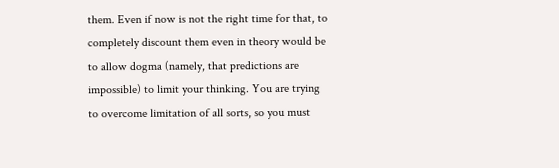them. Even if now is not the right time for that, to completely discount them even in theory would be to allow dogma (namely, that predictions are impossible) to limit your thinking. You are trying to overcome limitation of all sorts, so you must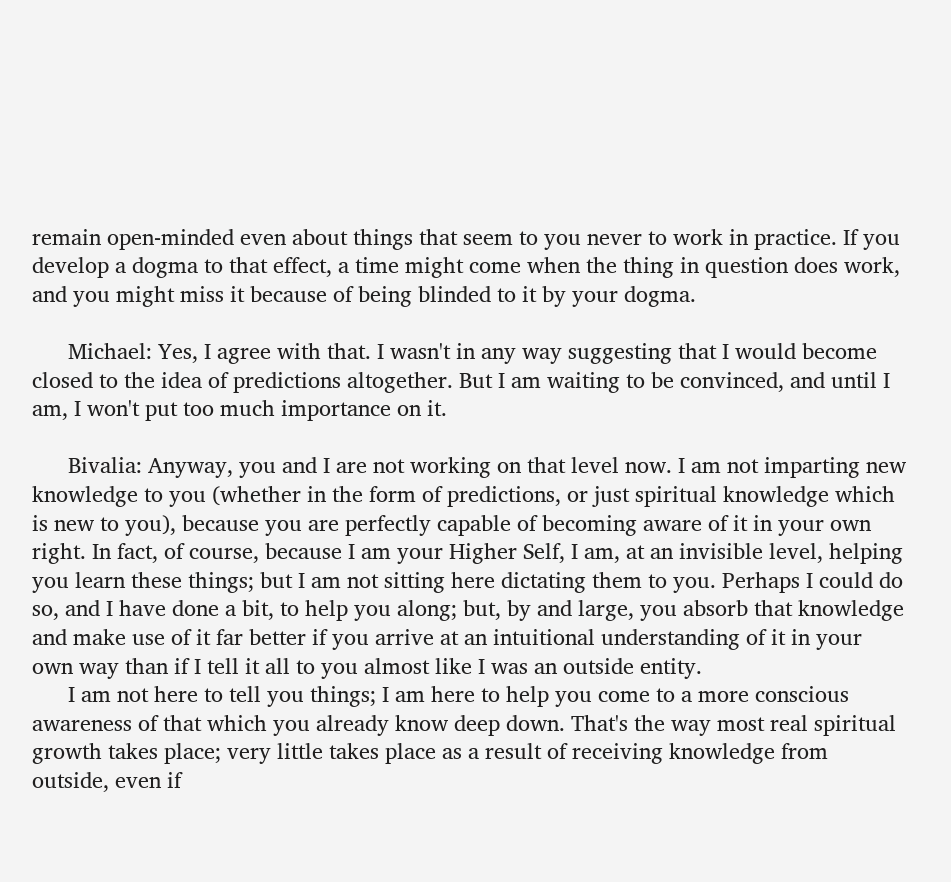remain open-minded even about things that seem to you never to work in practice. If you develop a dogma to that effect, a time might come when the thing in question does work, and you might miss it because of being blinded to it by your dogma.

      Michael: Yes, I agree with that. I wasn't in any way suggesting that I would become closed to the idea of predictions altogether. But I am waiting to be convinced, and until I am, I won't put too much importance on it.

      Bivalia: Anyway, you and I are not working on that level now. I am not imparting new knowledge to you (whether in the form of predictions, or just spiritual knowledge which is new to you), because you are perfectly capable of becoming aware of it in your own right. In fact, of course, because I am your Higher Self, I am, at an invisible level, helping you learn these things; but I am not sitting here dictating them to you. Perhaps I could do so, and I have done a bit, to help you along; but, by and large, you absorb that knowledge and make use of it far better if you arrive at an intuitional understanding of it in your own way than if I tell it all to you almost like I was an outside entity.
      I am not here to tell you things; I am here to help you come to a more conscious awareness of that which you already know deep down. That's the way most real spiritual growth takes place; very little takes place as a result of receiving knowledge from outside, even if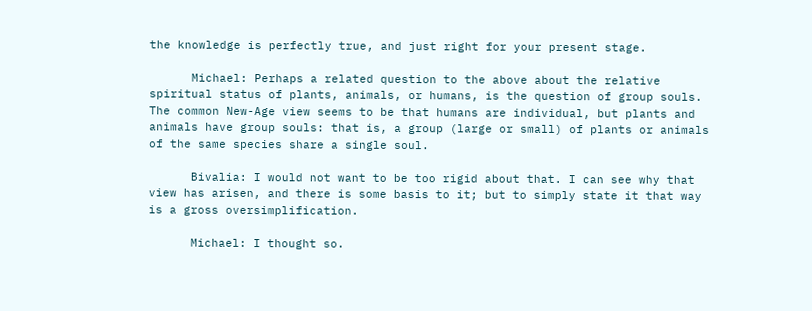the knowledge is perfectly true, and just right for your present stage.

      Michael: Perhaps a related question to the above about the relative spiritual status of plants, animals, or humans, is the question of group souls. The common New-Age view seems to be that humans are individual, but plants and animals have group souls: that is, a group (large or small) of plants or animals of the same species share a single soul.

      Bivalia: I would not want to be too rigid about that. I can see why that view has arisen, and there is some basis to it; but to simply state it that way is a gross oversimplification.

      Michael: I thought so.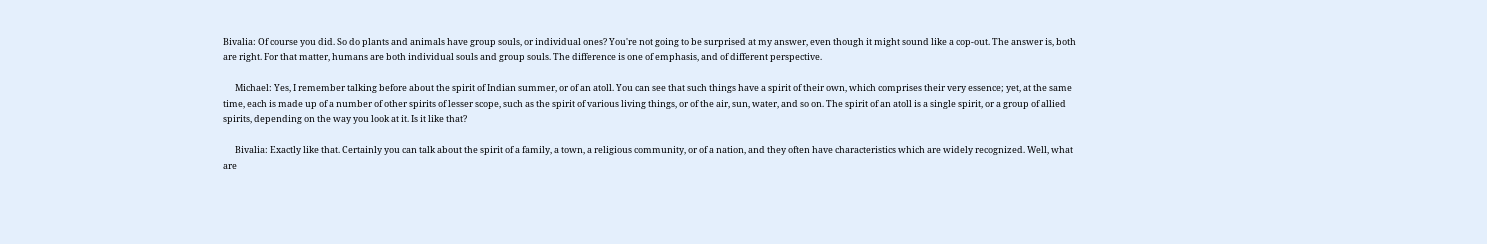Bivalia: Of course you did. So do plants and animals have group souls, or individual ones? You're not going to be surprised at my answer, even though it might sound like a cop-out. The answer is, both are right. For that matter, humans are both individual souls and group souls. The difference is one of emphasis, and of different perspective.

      Michael: Yes, I remember talking before about the spirit of Indian summer, or of an atoll. You can see that such things have a spirit of their own, which comprises their very essence; yet, at the same time, each is made up of a number of other spirits of lesser scope, such as the spirit of various living things, or of the air, sun, water, and so on. The spirit of an atoll is a single spirit, or a group of allied spirits, depending on the way you look at it. Is it like that?

      Bivalia: Exactly like that. Certainly you can talk about the spirit of a family, a town, a religious community, or of a nation, and they often have characteristics which are widely recognized. Well, what are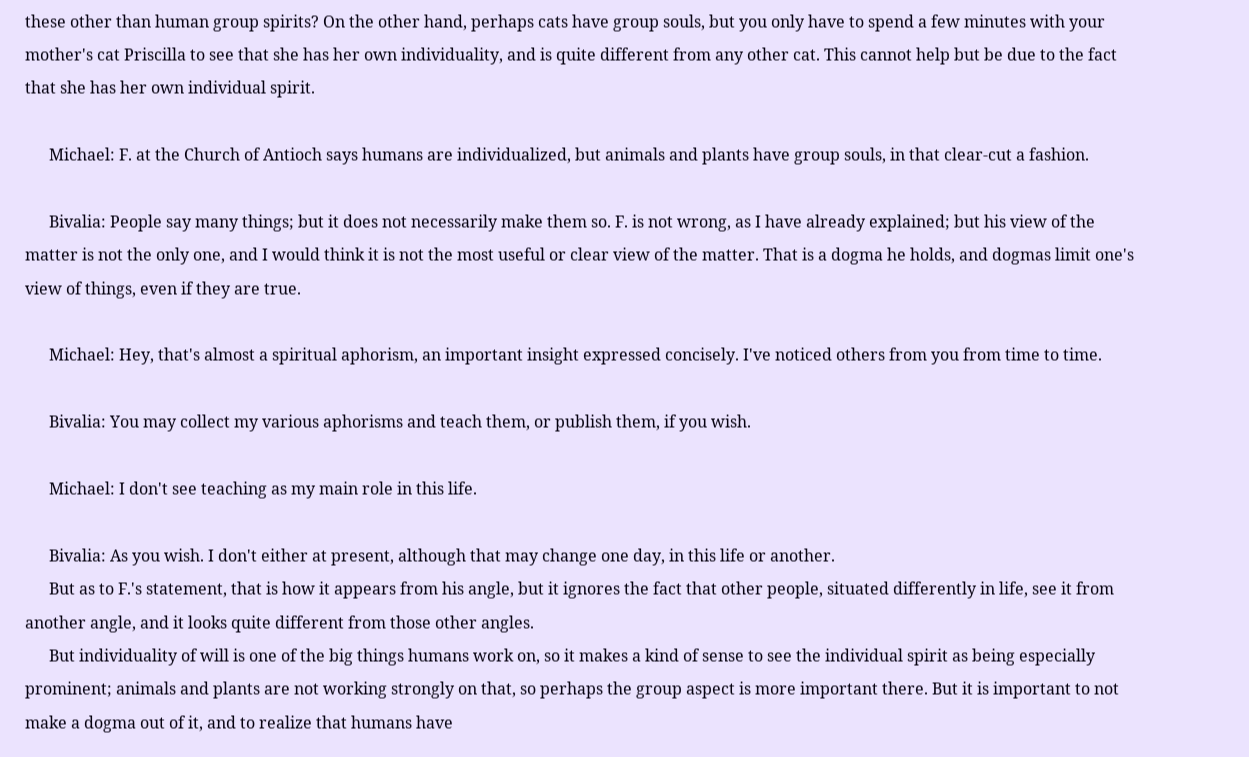these other than human group spirits? On the other hand, perhaps cats have group souls, but you only have to spend a few minutes with your mother's cat Priscilla to see that she has her own individuality, and is quite different from any other cat. This cannot help but be due to the fact that she has her own individual spirit.

      Michael: F. at the Church of Antioch says humans are individualized, but animals and plants have group souls, in that clear-cut a fashion.

      Bivalia: People say many things; but it does not necessarily make them so. F. is not wrong, as I have already explained; but his view of the matter is not the only one, and I would think it is not the most useful or clear view of the matter. That is a dogma he holds, and dogmas limit one's view of things, even if they are true.

      Michael: Hey, that's almost a spiritual aphorism, an important insight expressed concisely. I've noticed others from you from time to time.

      Bivalia: You may collect my various aphorisms and teach them, or publish them, if you wish.

      Michael: I don't see teaching as my main role in this life.

      Bivalia: As you wish. I don't either at present, although that may change one day, in this life or another.
      But as to F.'s statement, that is how it appears from his angle, but it ignores the fact that other people, situated differently in life, see it from another angle, and it looks quite different from those other angles.
      But individuality of will is one of the big things humans work on, so it makes a kind of sense to see the individual spirit as being especially prominent; animals and plants are not working strongly on that, so perhaps the group aspect is more important there. But it is important to not make a dogma out of it, and to realize that humans have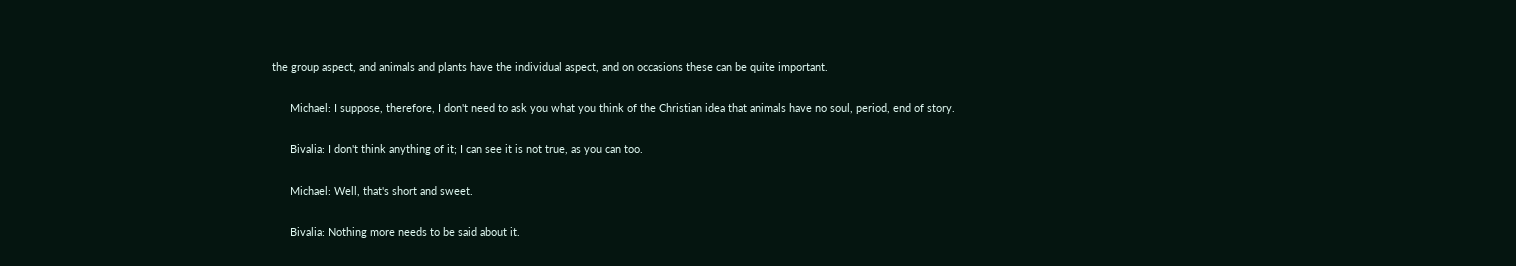the group aspect, and animals and plants have the individual aspect, and on occasions these can be quite important.

      Michael: I suppose, therefore, I don't need to ask you what you think of the Christian idea that animals have no soul, period, end of story.

      Bivalia: I don't think anything of it; I can see it is not true, as you can too.

      Michael: Well, that's short and sweet.

      Bivalia: Nothing more needs to be said about it.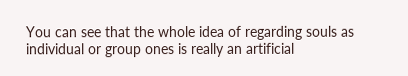You can see that the whole idea of regarding souls as individual or group ones is really an artificial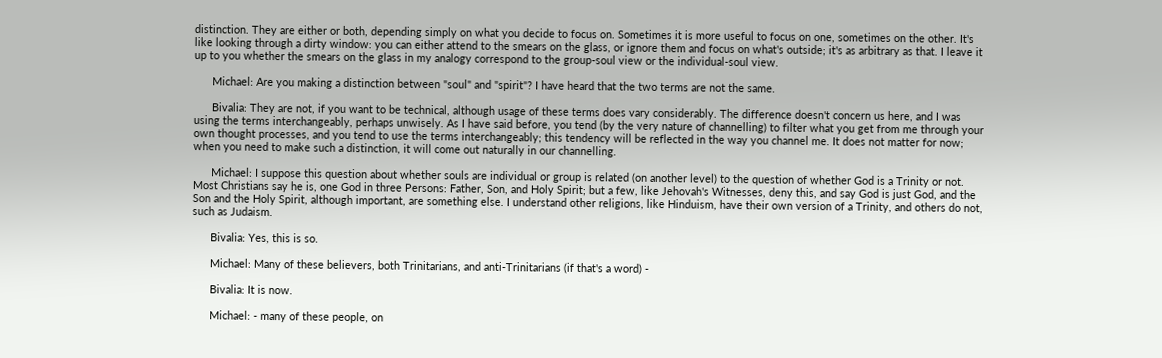distinction. They are either or both, depending simply on what you decide to focus on. Sometimes it is more useful to focus on one, sometimes on the other. It's like looking through a dirty window: you can either attend to the smears on the glass, or ignore them and focus on what's outside; it's as arbitrary as that. I leave it up to you whether the smears on the glass in my analogy correspond to the group-soul view or the individual-soul view.

      Michael: Are you making a distinction between "soul" and "spirit"? I have heard that the two terms are not the same.

      Bivalia: They are not, if you want to be technical, although usage of these terms does vary considerably. The difference doesn't concern us here, and I was using the terms interchangeably, perhaps unwisely. As I have said before, you tend (by the very nature of channelling) to filter what you get from me through your own thought processes, and you tend to use the terms interchangeably; this tendency will be reflected in the way you channel me. It does not matter for now; when you need to make such a distinction, it will come out naturally in our channelling.

      Michael: I suppose this question about whether souls are individual or group is related (on another level) to the question of whether God is a Trinity or not. Most Christians say he is, one God in three Persons: Father, Son, and Holy Spirit; but a few, like Jehovah's Witnesses, deny this, and say God is just God, and the Son and the Holy Spirit, although important, are something else. I understand other religions, like Hinduism, have their own version of a Trinity, and others do not, such as Judaism.

      Bivalia: Yes, this is so.

      Michael: Many of these believers, both Trinitarians, and anti-Trinitarians (if that's a word) -

      Bivalia: It is now.

      Michael: - many of these people, on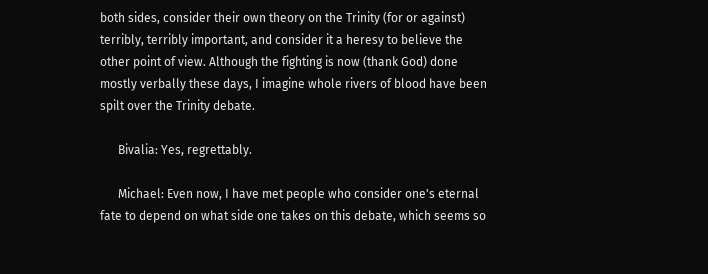both sides, consider their own theory on the Trinity (for or against) terribly, terribly important, and consider it a heresy to believe the other point of view. Although the fighting is now (thank God) done mostly verbally these days, I imagine whole rivers of blood have been spilt over the Trinity debate.

      Bivalia: Yes, regrettably.

      Michael: Even now, I have met people who consider one's eternal fate to depend on what side one takes on this debate, which seems so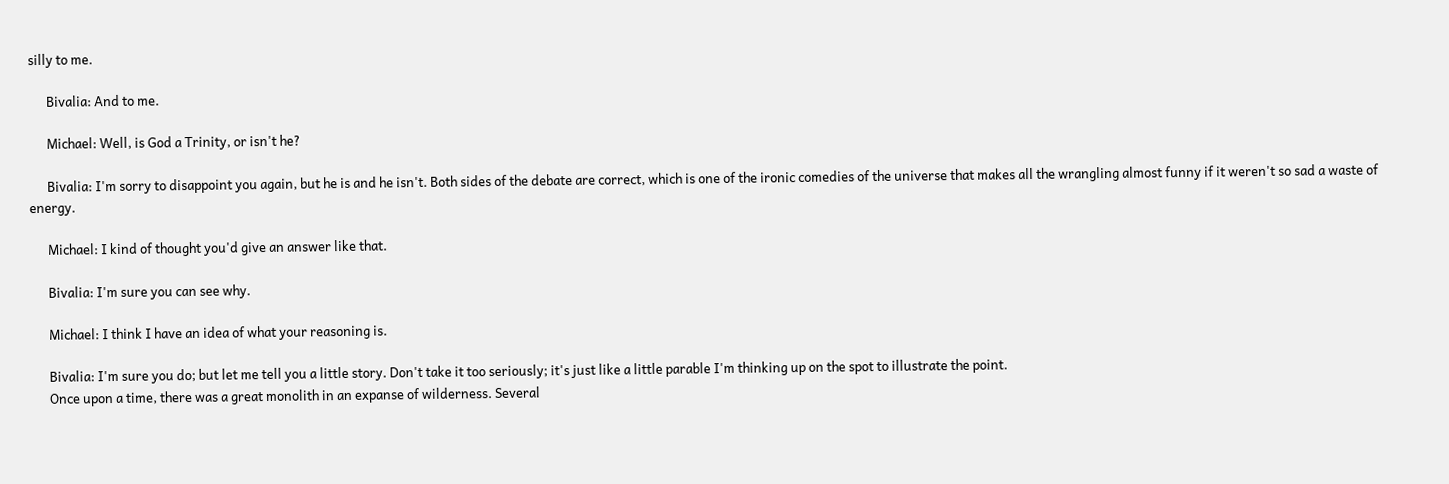silly to me.

      Bivalia: And to me.

      Michael: Well, is God a Trinity, or isn't he?

      Bivalia: I'm sorry to disappoint you again, but he is and he isn't. Both sides of the debate are correct, which is one of the ironic comedies of the universe that makes all the wrangling almost funny if it weren't so sad a waste of energy.

      Michael: I kind of thought you'd give an answer like that.

      Bivalia: I'm sure you can see why.

      Michael: I think I have an idea of what your reasoning is.

      Bivalia: I'm sure you do; but let me tell you a little story. Don't take it too seriously; it's just like a little parable I'm thinking up on the spot to illustrate the point.
      Once upon a time, there was a great monolith in an expanse of wilderness. Several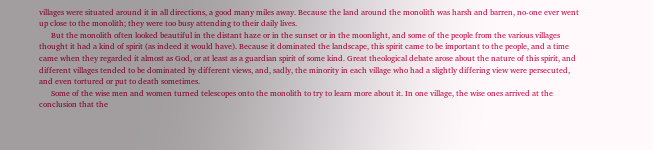villages were situated around it in all directions, a good many miles away. Because the land around the monolith was harsh and barren, no-one ever went up close to the monolith; they were too busy attending to their daily lives.
      But the monolith often looked beautiful in the distant haze or in the sunset or in the moonlight, and some of the people from the various villages thought it had a kind of spirit (as indeed it would have). Because it dominated the landscape, this spirit came to be important to the people, and a time came when they regarded it almost as God, or at least as a guardian spirit of some kind. Great theological debate arose about the nature of this spirit, and different villages tended to be dominated by different views, and, sadly, the minority in each village who had a slightly differing view were persecuted, and even tortured or put to death sometimes.
      Some of the wise men and women turned telescopes onto the monolith to try to learn more about it. In one village, the wise ones arrived at the conclusion that the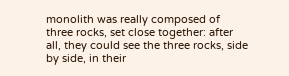monolith was really composed of three rocks, set close together: after all, they could see the three rocks, side by side, in their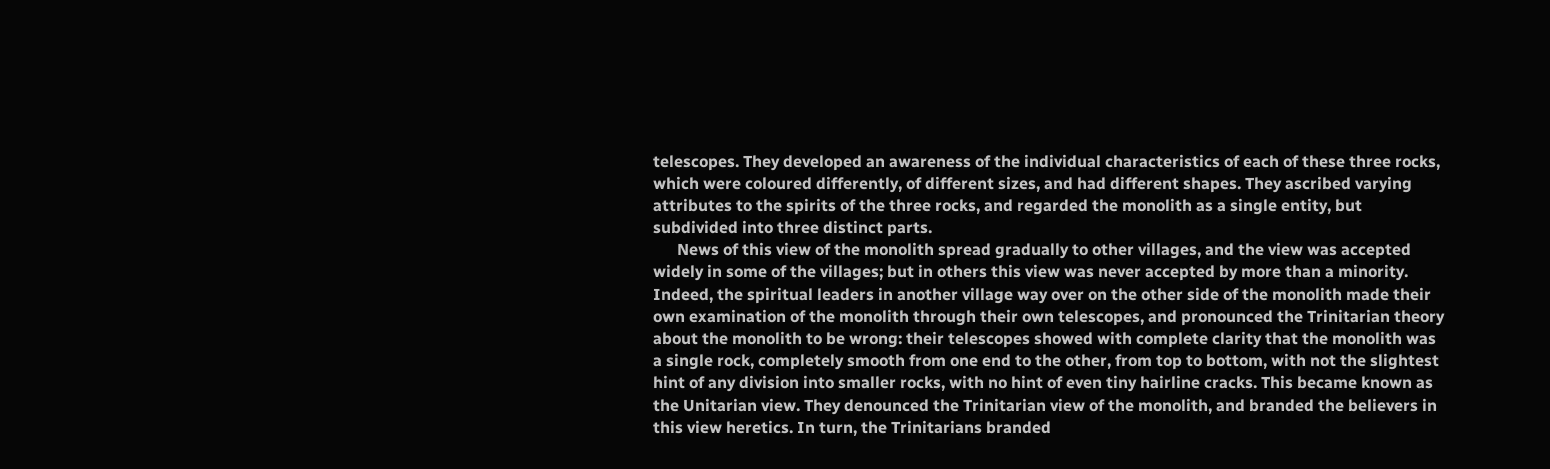telescopes. They developed an awareness of the individual characteristics of each of these three rocks, which were coloured differently, of different sizes, and had different shapes. They ascribed varying attributes to the spirits of the three rocks, and regarded the monolith as a single entity, but subdivided into three distinct parts.
      News of this view of the monolith spread gradually to other villages, and the view was accepted widely in some of the villages; but in others this view was never accepted by more than a minority. Indeed, the spiritual leaders in another village way over on the other side of the monolith made their own examination of the monolith through their own telescopes, and pronounced the Trinitarian theory about the monolith to be wrong: their telescopes showed with complete clarity that the monolith was a single rock, completely smooth from one end to the other, from top to bottom, with not the slightest hint of any division into smaller rocks, with no hint of even tiny hairline cracks. This became known as the Unitarian view. They denounced the Trinitarian view of the monolith, and branded the believers in this view heretics. In turn, the Trinitarians branded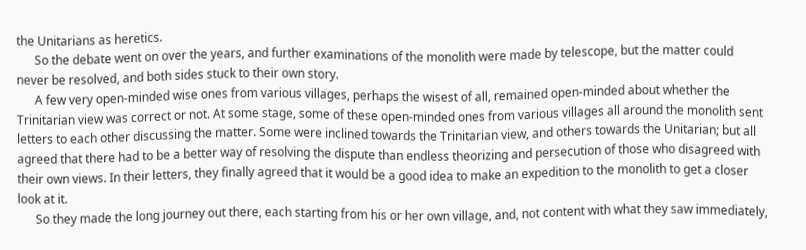the Unitarians as heretics.
      So the debate went on over the years, and further examinations of the monolith were made by telescope, but the matter could never be resolved, and both sides stuck to their own story.
      A few very open-minded wise ones from various villages, perhaps the wisest of all, remained open-minded about whether the Trinitarian view was correct or not. At some stage, some of these open-minded ones from various villages all around the monolith sent letters to each other discussing the matter. Some were inclined towards the Trinitarian view, and others towards the Unitarian; but all agreed that there had to be a better way of resolving the dispute than endless theorizing and persecution of those who disagreed with their own views. In their letters, they finally agreed that it would be a good idea to make an expedition to the monolith to get a closer look at it.
      So they made the long journey out there, each starting from his or her own village, and, not content with what they saw immediately,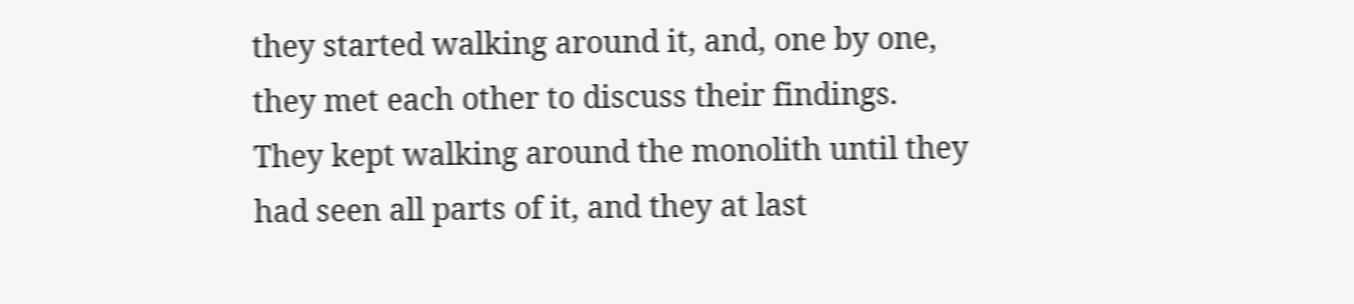they started walking around it, and, one by one, they met each other to discuss their findings. They kept walking around the monolith until they had seen all parts of it, and they at last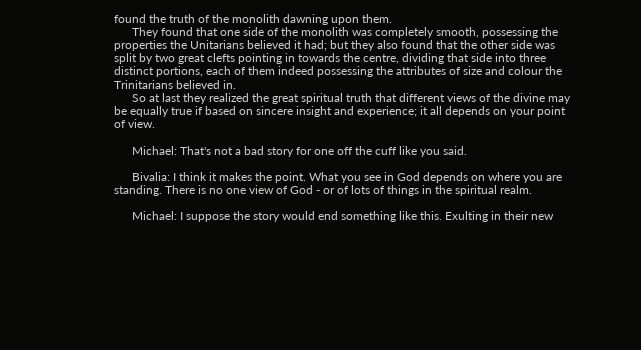found the truth of the monolith dawning upon them.
      They found that one side of the monolith was completely smooth, possessing the properties the Unitarians believed it had; but they also found that the other side was split by two great clefts pointing in towards the centre, dividing that side into three distinct portions, each of them indeed possessing the attributes of size and colour the Trinitarians believed in.
      So at last they realized the great spiritual truth that different views of the divine may be equally true if based on sincere insight and experience; it all depends on your point of view.

      Michael: That's not a bad story for one off the cuff like you said.

      Bivalia: I think it makes the point. What you see in God depends on where you are standing. There is no one view of God - or of lots of things in the spiritual realm.

      Michael: I suppose the story would end something like this. Exulting in their new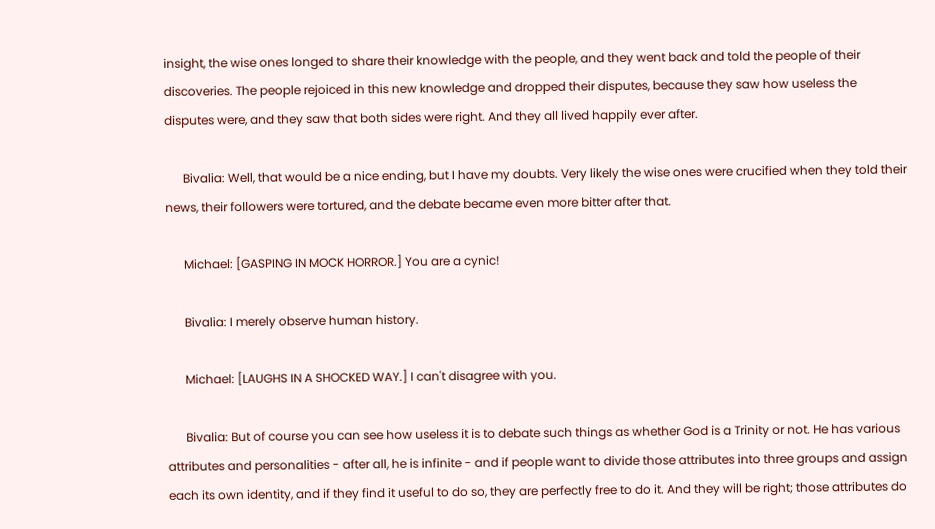insight, the wise ones longed to share their knowledge with the people, and they went back and told the people of their discoveries. The people rejoiced in this new knowledge and dropped their disputes, because they saw how useless the disputes were, and they saw that both sides were right. And they all lived happily ever after.

      Bivalia: Well, that would be a nice ending, but I have my doubts. Very likely the wise ones were crucified when they told their news, their followers were tortured, and the debate became even more bitter after that.

      Michael: [GASPING IN MOCK HORROR.] You are a cynic!

      Bivalia: I merely observe human history.

      Michael: [LAUGHS IN A SHOCKED WAY.] I can't disagree with you.

      Bivalia: But of course you can see how useless it is to debate such things as whether God is a Trinity or not. He has various attributes and personalities - after all, he is infinite - and if people want to divide those attributes into three groups and assign each its own identity, and if they find it useful to do so, they are perfectly free to do it. And they will be right; those attributes do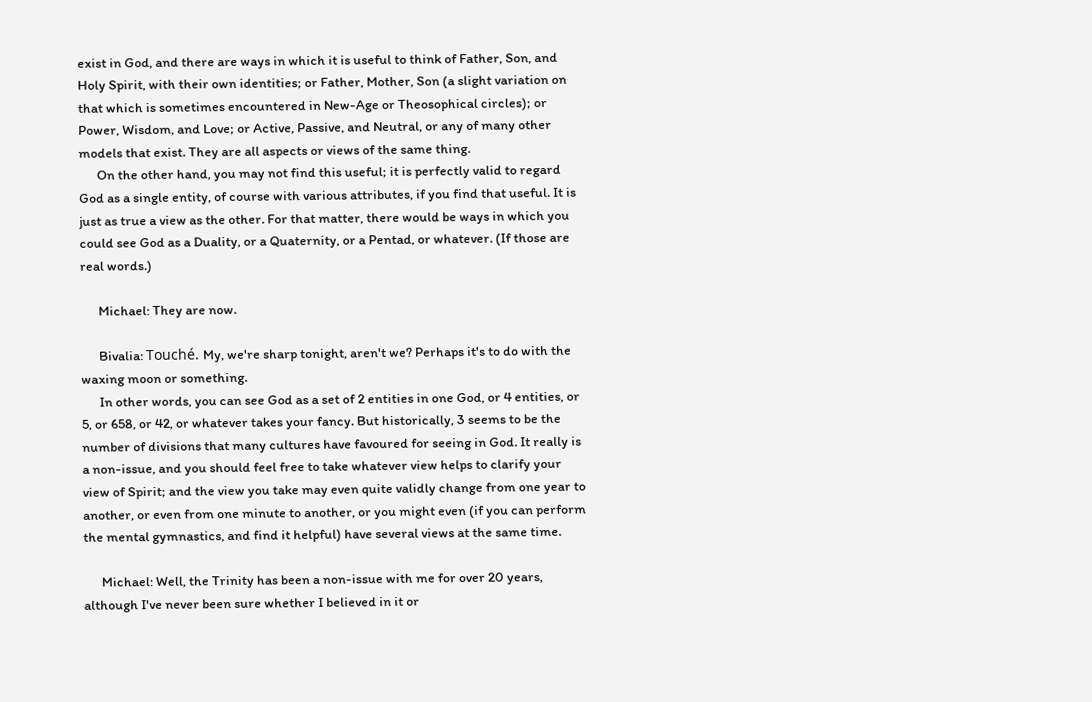exist in God, and there are ways in which it is useful to think of Father, Son, and Holy Spirit, with their own identities; or Father, Mother, Son (a slight variation on that which is sometimes encountered in New-Age or Theosophical circles); or Power, Wisdom, and Love; or Active, Passive, and Neutral, or any of many other models that exist. They are all aspects or views of the same thing.
      On the other hand, you may not find this useful; it is perfectly valid to regard God as a single entity, of course with various attributes, if you find that useful. It is just as true a view as the other. For that matter, there would be ways in which you could see God as a Duality, or a Quaternity, or a Pentad, or whatever. (If those are real words.)

      Michael: They are now.

      Bivalia: Touché. My, we're sharp tonight, aren't we? Perhaps it's to do with the waxing moon or something.
      In other words, you can see God as a set of 2 entities in one God, or 4 entities, or 5, or 658, or 42, or whatever takes your fancy. But historically, 3 seems to be the number of divisions that many cultures have favoured for seeing in God. It really is a non-issue, and you should feel free to take whatever view helps to clarify your view of Spirit; and the view you take may even quite validly change from one year to another, or even from one minute to another, or you might even (if you can perform the mental gymnastics, and find it helpful) have several views at the same time.

      Michael: Well, the Trinity has been a non-issue with me for over 20 years, although I've never been sure whether I believed in it or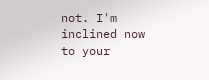not. I'm inclined now to your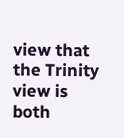view that the Trinity view is both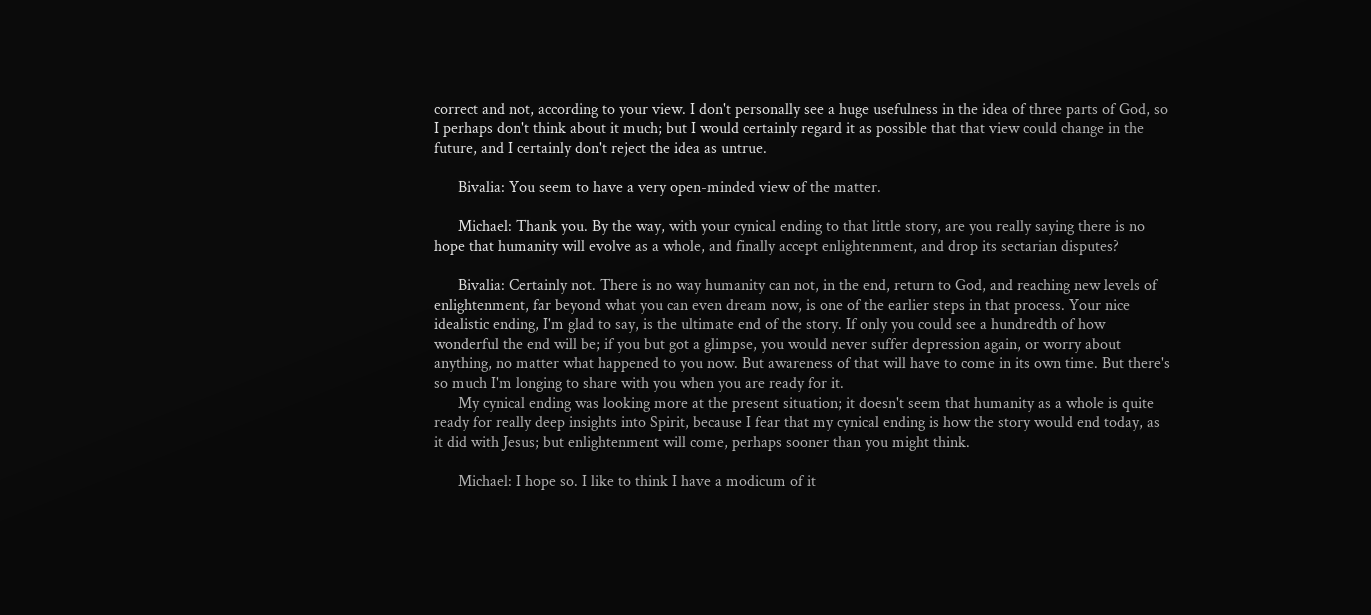correct and not, according to your view. I don't personally see a huge usefulness in the idea of three parts of God, so I perhaps don't think about it much; but I would certainly regard it as possible that that view could change in the future, and I certainly don't reject the idea as untrue.

      Bivalia: You seem to have a very open-minded view of the matter.

      Michael: Thank you. By the way, with your cynical ending to that little story, are you really saying there is no hope that humanity will evolve as a whole, and finally accept enlightenment, and drop its sectarian disputes?

      Bivalia: Certainly not. There is no way humanity can not, in the end, return to God, and reaching new levels of enlightenment, far beyond what you can even dream now, is one of the earlier steps in that process. Your nice idealistic ending, I'm glad to say, is the ultimate end of the story. If only you could see a hundredth of how wonderful the end will be; if you but got a glimpse, you would never suffer depression again, or worry about anything, no matter what happened to you now. But awareness of that will have to come in its own time. But there's so much I'm longing to share with you when you are ready for it.
      My cynical ending was looking more at the present situation; it doesn't seem that humanity as a whole is quite ready for really deep insights into Spirit, because I fear that my cynical ending is how the story would end today, as it did with Jesus; but enlightenment will come, perhaps sooner than you might think.

      Michael: I hope so. I like to think I have a modicum of it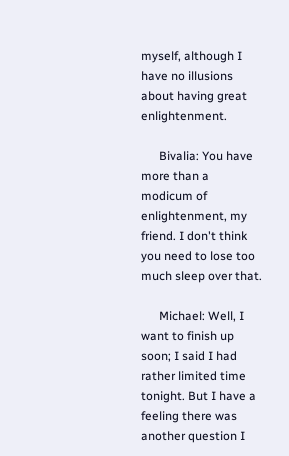myself, although I have no illusions about having great enlightenment.

      Bivalia: You have more than a modicum of enlightenment, my friend. I don't think you need to lose too much sleep over that.

      Michael: Well, I want to finish up soon; I said I had rather limited time tonight. But I have a feeling there was another question I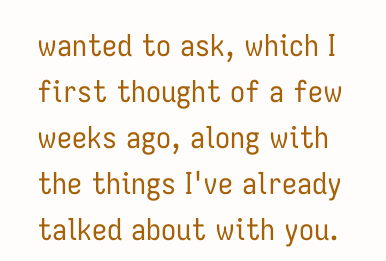wanted to ask, which I first thought of a few weeks ago, along with the things I've already talked about with you.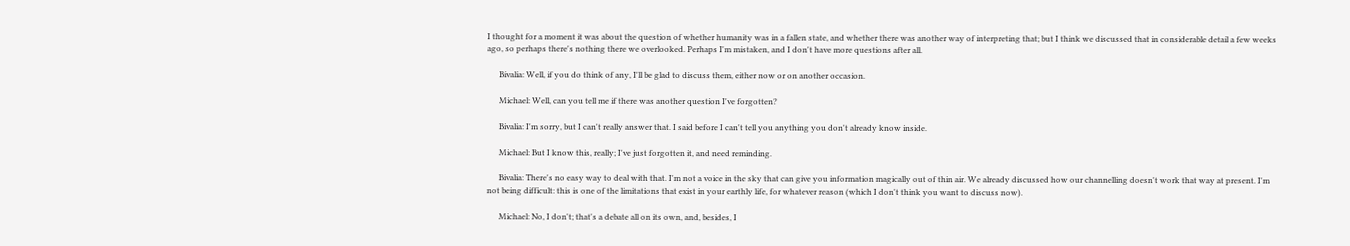I thought for a moment it was about the question of whether humanity was in a fallen state, and whether there was another way of interpreting that; but I think we discussed that in considerable detail a few weeks ago, so perhaps there's nothing there we overlooked. Perhaps I'm mistaken, and I don't have more questions after all.

      Bivalia: Well, if you do think of any, I'll be glad to discuss them, either now or on another occasion.

      Michael: Well, can you tell me if there was another question I've forgotten?

      Bivalia: I'm sorry, but I can't really answer that. I said before I can't tell you anything you don't already know inside.

      Michael: But I know this, really; I've just forgotten it, and need reminding.

      Bivalia: There's no easy way to deal with that. I'm not a voice in the sky that can give you information magically out of thin air. We already discussed how our channelling doesn't work that way at present. I'm not being difficult: this is one of the limitations that exist in your earthly life, for whatever reason (which I don't think you want to discuss now).

      Michael: No, I don't; that's a debate all on its own, and, besides, I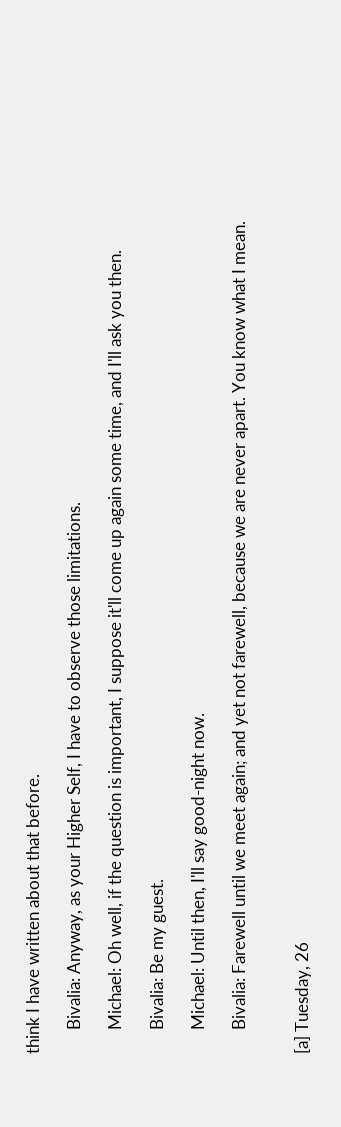think I have written about that before.

      Bivalia: Anyway, as your Higher Self, I have to observe those limitations.

      Michael: Oh well, if the question is important, I suppose it'll come up again some time, and I'll ask you then.

      Bivalia: Be my guest.

      Michael: Until then, I'll say good-night now.

      Bivalia: Farewell until we meet again; and yet not farewell, because we are never apart. You know what I mean.


[a] Tuesday, 26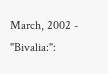March, 2002 - "Bivalia:":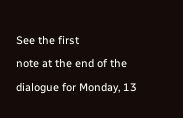See the first
note at the end of the dialogue for Monday, 13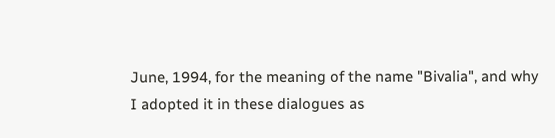June, 1994, for the meaning of the name "Bivalia", and why I adopted it in these dialogues as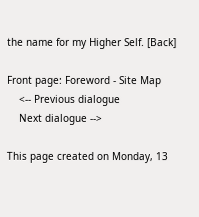the name for my Higher Self. [Back]

Front page: Foreword - Site Map
    <-- Previous dialogue
    Next dialogue -->

This page created on Monday, 13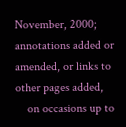November, 2000;
annotations added or amended, or links to other pages added,
    on occasions up to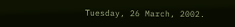Tuesday, 26 March, 2002.